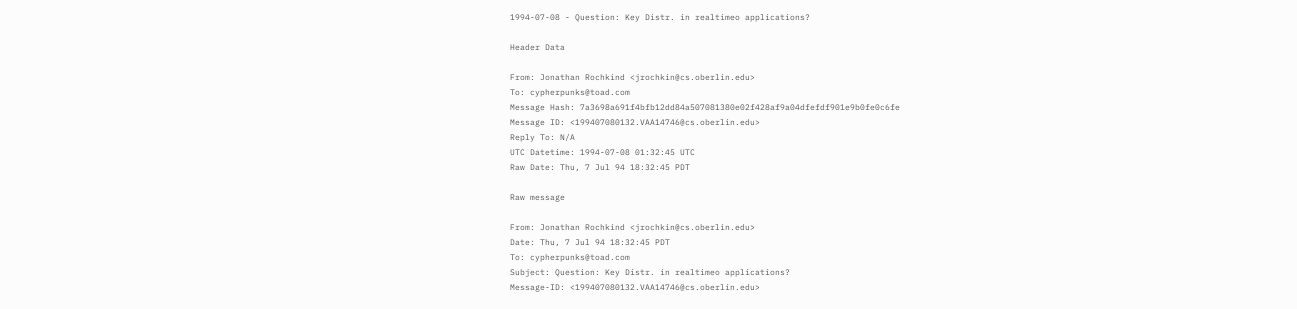1994-07-08 - Question: Key Distr. in realtimeo applications?

Header Data

From: Jonathan Rochkind <jrochkin@cs.oberlin.edu>
To: cypherpunks@toad.com
Message Hash: 7a3698a691f4bfb12dd84a507081380e02f428af9a04dfefdf901e9b0fe0c6fe
Message ID: <199407080132.VAA14746@cs.oberlin.edu>
Reply To: N/A
UTC Datetime: 1994-07-08 01:32:45 UTC
Raw Date: Thu, 7 Jul 94 18:32:45 PDT

Raw message

From: Jonathan Rochkind <jrochkin@cs.oberlin.edu>
Date: Thu, 7 Jul 94 18:32:45 PDT
To: cypherpunks@toad.com
Subject: Question: Key Distr. in realtimeo applications?
Message-ID: <199407080132.VAA14746@cs.oberlin.edu>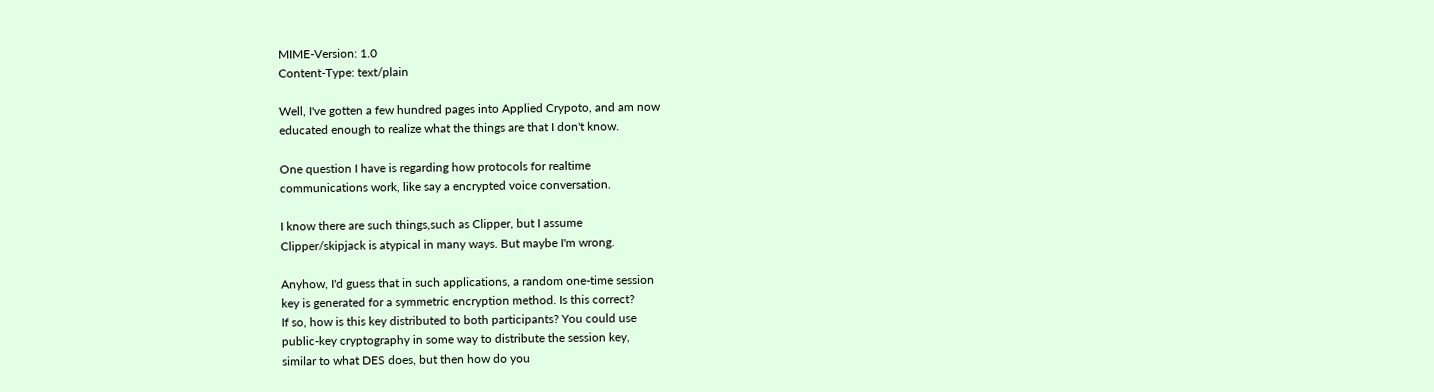MIME-Version: 1.0
Content-Type: text/plain

Well, I've gotten a few hundred pages into Applied Crypoto, and am now
educated enough to realize what the things are that I don't know.

One question I have is regarding how protocols for realtime
communications work, like say a encrypted voice conversation.

I know there are such things,such as Clipper, but I assume
Clipper/skipjack is atypical in many ways. But maybe I'm wrong.

Anyhow, I'd guess that in such applications, a random one-time session
key is generated for a symmetric encryption method. Is this correct?
If so, how is this key distributed to both participants? You could use
public-key cryptography in some way to distribute the session key,
similar to what DES does, but then how do you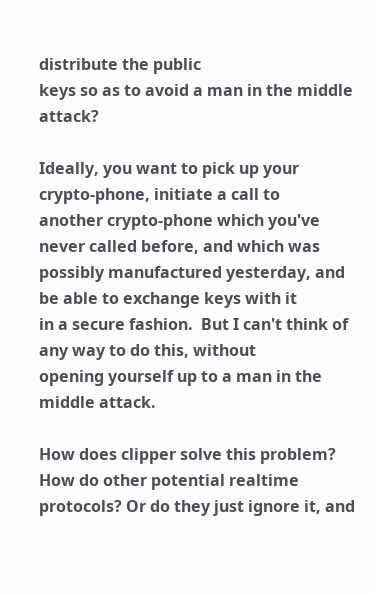distribute the public
keys so as to avoid a man in the middle attack?

Ideally, you want to pick up your crypto-phone, initiate a call to
another crypto-phone which you've never called before, and which was
possibly manufactured yesterday, and be able to exchange keys with it
in a secure fashion.  But I can't think of any way to do this, without
opening yourself up to a man in the middle attack.

How does clipper solve this problem? How do other potential realtime
protocols? Or do they just ignore it, and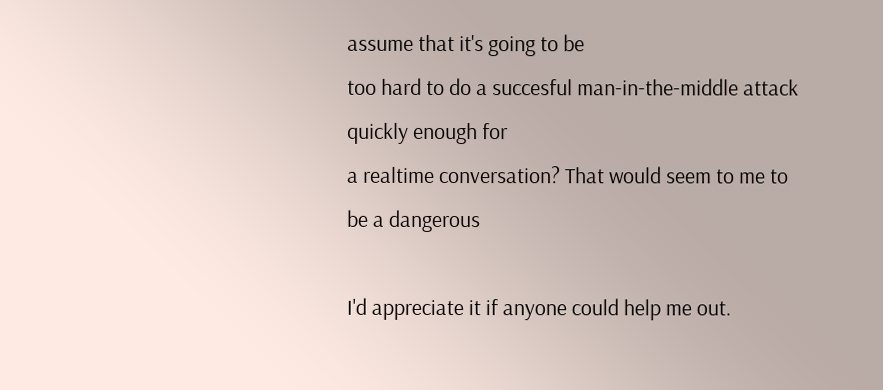assume that it's going to be
too hard to do a succesful man-in-the-middle attack quickly enough for
a realtime conversation? That would seem to me to be a dangerous

I'd appreciate it if anyone could help me out.